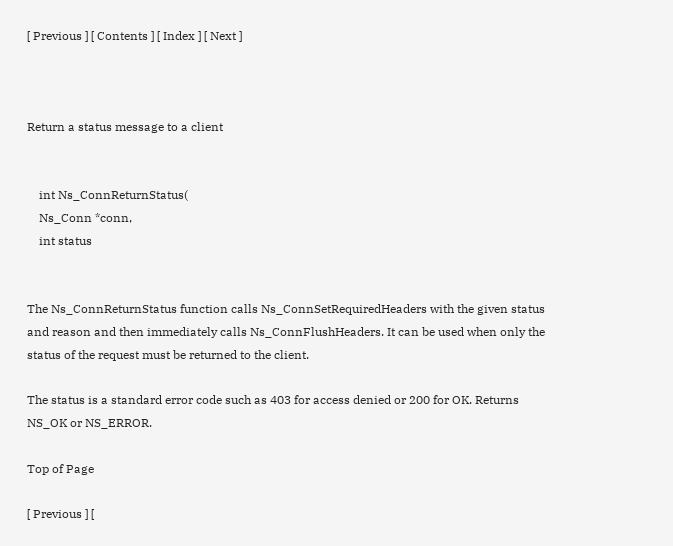[ Previous ] [ Contents ] [ Index ] [ Next ]



Return a status message to a client


    int Ns_ConnReturnStatus(
    Ns_Conn *conn,
    int status


The Ns_ConnReturnStatus function calls Ns_ConnSetRequiredHeaders with the given status and reason and then immediately calls Ns_ConnFlushHeaders. It can be used when only the status of the request must be returned to the client.

The status is a standard error code such as 403 for access denied or 200 for OK. Returns NS_OK or NS_ERROR.

Top of Page

[ Previous ] [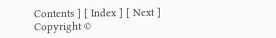Contents ] [ Index ] [ Next ]
Copyright ©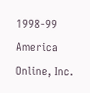1998-99 America Online, Inc.